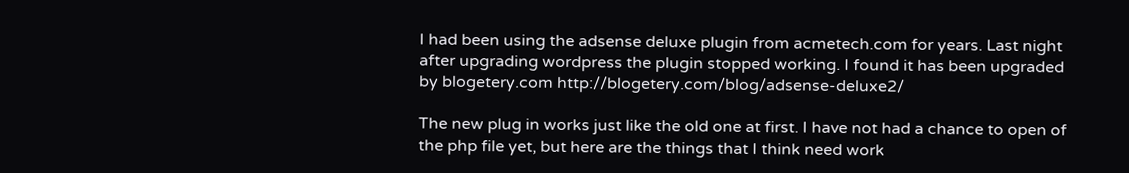I had been using the adsense deluxe plugin from acmetech.com for years. Last night after upgrading wordpress the plugin stopped working. I found it has been upgraded by blogetery.com http://blogetery.com/blog/adsense-deluxe2/

The new plug in works just like the old one at first. I have not had a chance to open of the php file yet, but here are the things that I think need work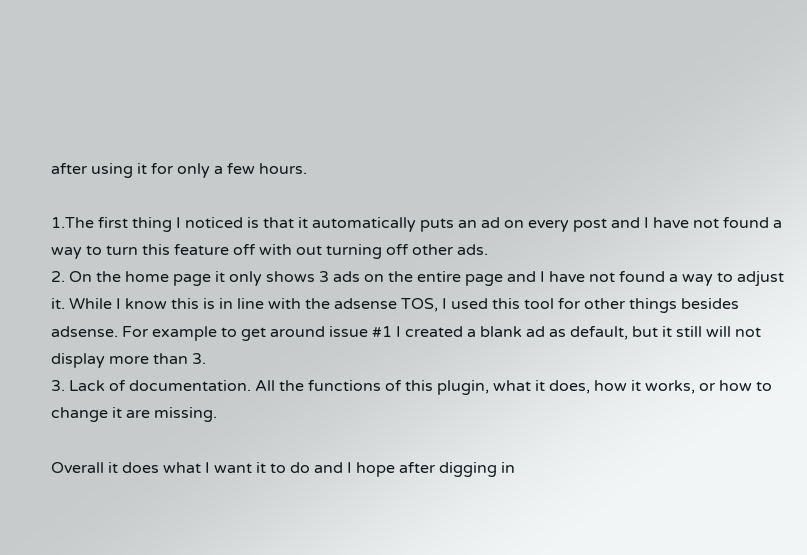after using it for only a few hours.

1.The first thing I noticed is that it automatically puts an ad on every post and I have not found a way to turn this feature off with out turning off other ads.
2. On the home page it only shows 3 ads on the entire page and I have not found a way to adjust it. While I know this is in line with the adsense TOS, I used this tool for other things besides adsense. For example to get around issue #1 I created a blank ad as default, but it still will not display more than 3.
3. Lack of documentation. All the functions of this plugin, what it does, how it works, or how to change it are missing.

Overall it does what I want it to do and I hope after digging in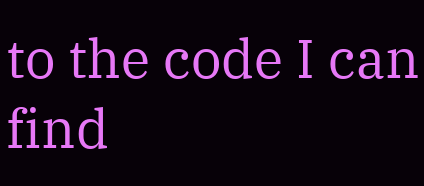to the code I can find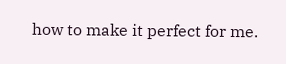how to make it perfect for me.